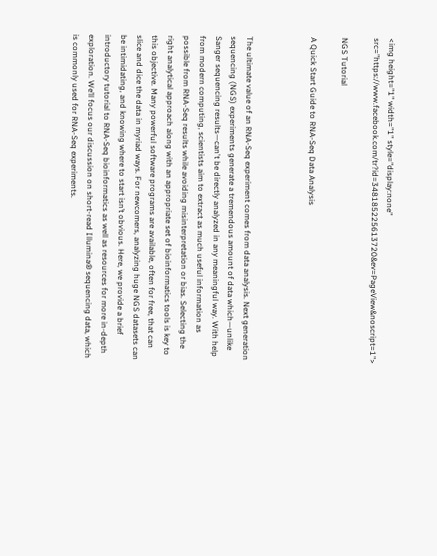<img height="1" width="1" style="display:none" src="https://www.facebook.com/tr?id=348185225613720&ev=PageView&noscript=1">

NGS Tutorial

A Quick Start Guide to RNA-Seq Data Analysis



The ultimate value of an RNA-Seq experiment comes from data analysis. Next generation sequencing (NGS) experiments generate a tremendous amount of data which—unlike Sanger sequencing results—can't be directly analyzed in any meaningful way. With help from modern computing, scientists aim to extract as much useful information as possible from RNA-Seq results while avoiding misinterpretation or bias. Selecting the right analytical approach along with an appropriate set of bioinformatics tools is key to this objective. Many powerful software programs are available, often for free, that can slice and dice the data in myriad ways. For newcomers, analyzing huge NGS datasets can be intimidating, and knowing where to start isn’t obvious. Here, we provide a brief introductory tutorial to RNA-Seq bioinformatics as well as resources for more in-depth exploration. We’ll focus our discussion on short-read Illumina® sequencing data, which is commonly used for RNA-Seq experiments.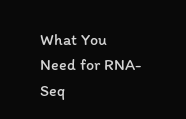What You Need for RNA-Seq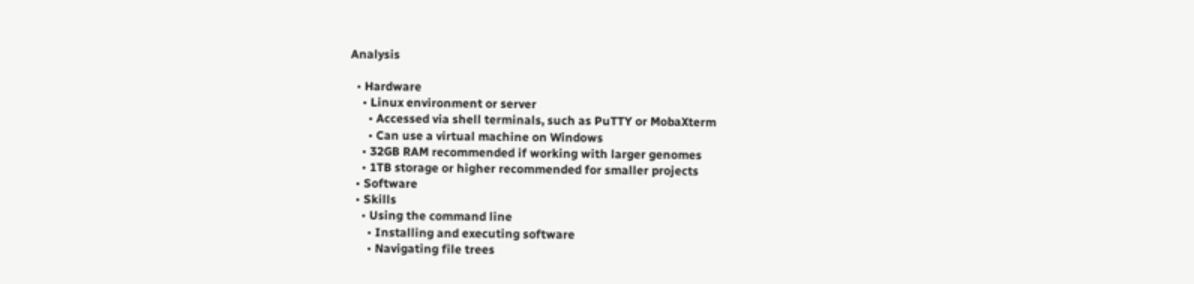Analysis

  • Hardware
    • Linux environment or server
      • Accessed via shell terminals, such as PuTTY or MobaXterm
      • Can use a virtual machine on Windows
    • 32GB RAM recommended if working with larger genomes
    • 1TB storage or higher recommended for smaller projects
  • Software
  • Skills
    • Using the command line
      • Installing and executing software
      • Navigating file trees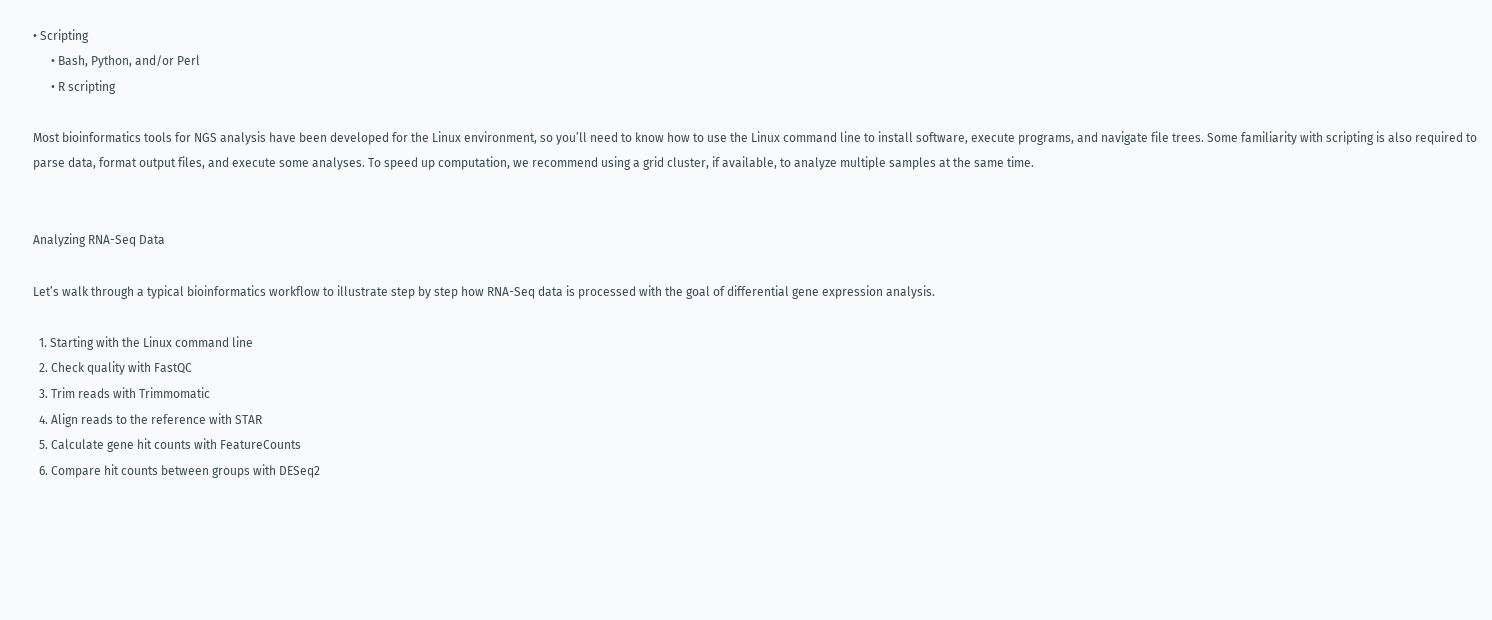• Scripting
      • Bash, Python, and/or Perl
      • R scripting

Most bioinformatics tools for NGS analysis have been developed for the Linux environment, so you’ll need to know how to use the Linux command line to install software, execute programs, and navigate file trees. Some familiarity with scripting is also required to parse data, format output files, and execute some analyses. To speed up computation, we recommend using a grid cluster, if available, to analyze multiple samples at the same time.


Analyzing RNA-Seq Data

Let’s walk through a typical bioinformatics workflow to illustrate step by step how RNA-Seq data is processed with the goal of differential gene expression analysis.

  1. Starting with the Linux command line
  2. Check quality with FastQC
  3. Trim reads with Trimmomatic
  4. Align reads to the reference with STAR
  5. Calculate gene hit counts with FeatureCounts
  6. Compare hit counts between groups with DESeq2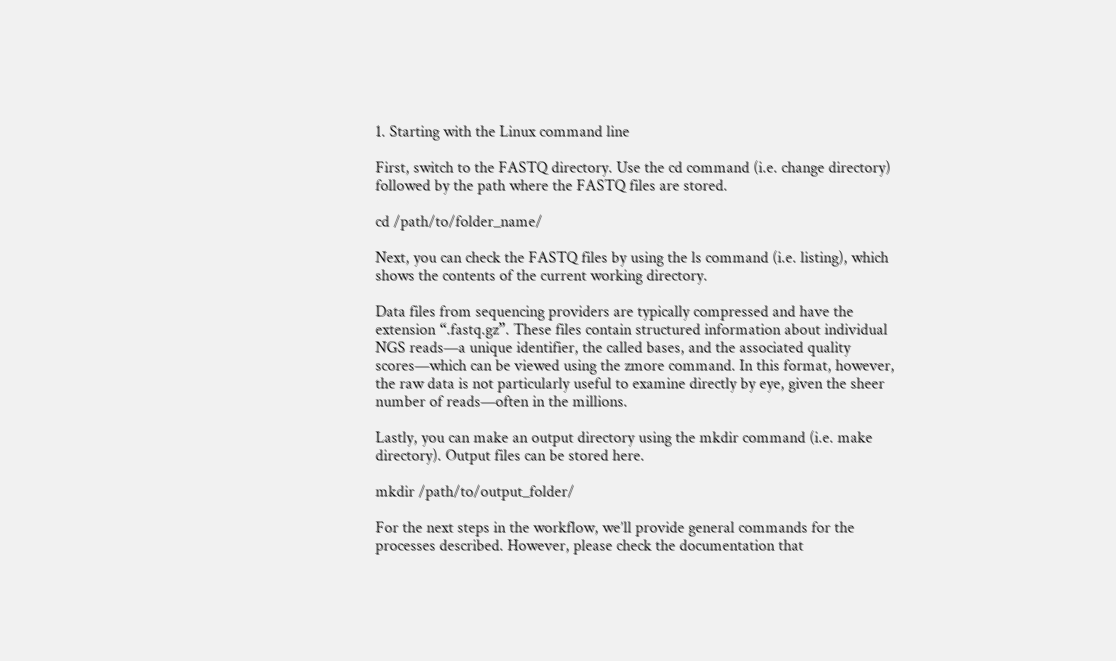1. Starting with the Linux command line

First, switch to the FASTQ directory. Use the cd command (i.e. change directory) followed by the path where the FASTQ files are stored.

cd /path/to/folder_name/

Next, you can check the FASTQ files by using the ls command (i.e. listing), which shows the contents of the current working directory.

Data files from sequencing providers are typically compressed and have the extension “.fastq.gz”. These files contain structured information about individual NGS reads—a unique identifier, the called bases, and the associated quality scores—which can be viewed using the zmore command. In this format, however, the raw data is not particularly useful to examine directly by eye, given the sheer number of reads—often in the millions.

Lastly, you can make an output directory using the mkdir command (i.e. make directory). Output files can be stored here.

mkdir /path/to/output_folder/

For the next steps in the workflow, we’ll provide general commands for the processes described. However, please check the documentation that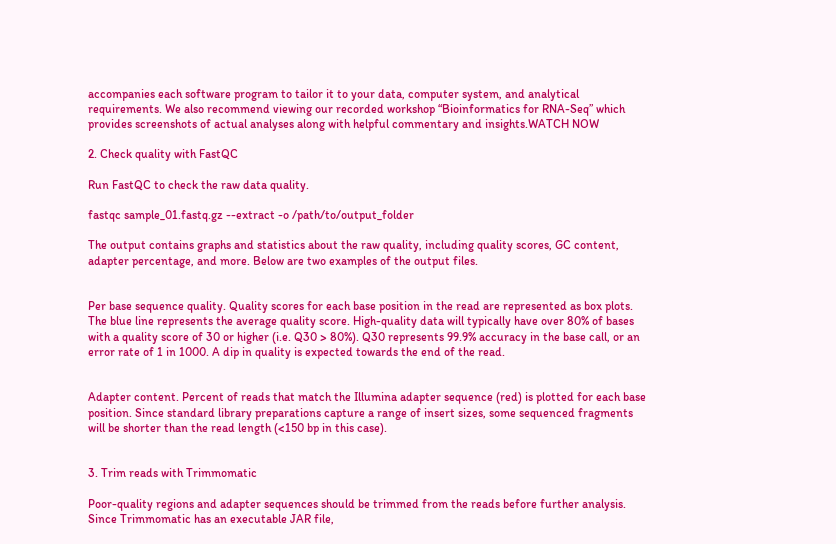accompanies each software program to tailor it to your data, computer system, and analytical requirements. We also recommend viewing our recorded workshop “Bioinformatics for RNA-Seq” which provides screenshots of actual analyses along with helpful commentary and insights.WATCH NOW

2. Check quality with FastQC

Run FastQC to check the raw data quality.

fastqc sample_01.fastq.gz --extract -o /path/to/output_folder

The output contains graphs and statistics about the raw quality, including quality scores, GC content, adapter percentage, and more. Below are two examples of the output files.


Per base sequence quality. Quality scores for each base position in the read are represented as box plots. The blue line represents the average quality score. High-quality data will typically have over 80% of bases with a quality score of 30 or higher (i.e. Q30 > 80%). Q30 represents 99.9% accuracy in the base call, or an error rate of 1 in 1000. A dip in quality is expected towards the end of the read.


Adapter content. Percent of reads that match the Illumina adapter sequence (red) is plotted for each base position. Since standard library preparations capture a range of insert sizes, some sequenced fragments will be shorter than the read length (<150 bp in this case).


3. Trim reads with Trimmomatic

Poor-quality regions and adapter sequences should be trimmed from the reads before further analysis. Since Trimmomatic has an executable JAR file,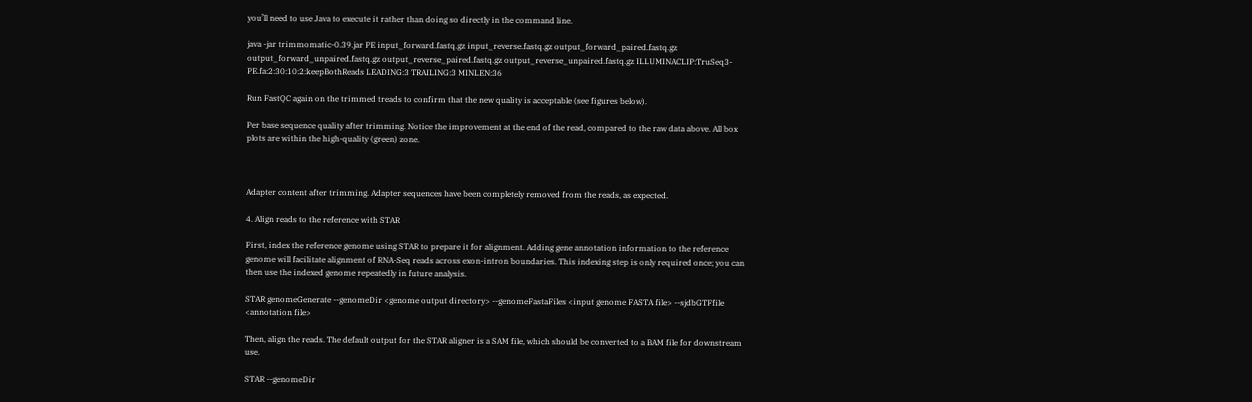you’ll need to use Java to execute it rather than doing so directly in the command line.

java -jar trimmomatic-0.39.jar PE input_forward.fastq.gz input_reverse.fastq.gz output_forward_paired.fastq.gz output_forward_unpaired.fastq.gz output_reverse_paired.fastq.gz output_reverse_unpaired.fastq.gz ILLUMINACLIP:TruSeq3-PE.fa:2:30:10:2:keepBothReads LEADING:3 TRAILING:3 MINLEN:36

Run FastQC again on the trimmed treads to confirm that the new quality is acceptable (see figures below).

Per base sequence quality after trimming. Notice the improvement at the end of the read, compared to the raw data above. All box plots are within the high-quality (green) zone.



Adapter content after trimming. Adapter sequences have been completely removed from the reads, as expected.

4. Align reads to the reference with STAR

First, index the reference genome using STAR to prepare it for alignment. Adding gene annotation information to the reference genome will facilitate alignment of RNA-Seq reads across exon-intron boundaries. This indexing step is only required once; you can then use the indexed genome repeatedly in future analysis.

STAR genomeGenerate --genomeDir <genome output directory> --genomeFastaFiles <input genome FASTA file> --sjdbGTFfile <annotation file>

Then, align the reads. The default output for the STAR aligner is a SAM file, which should be converted to a BAM file for downstream use.

STAR --genomeDir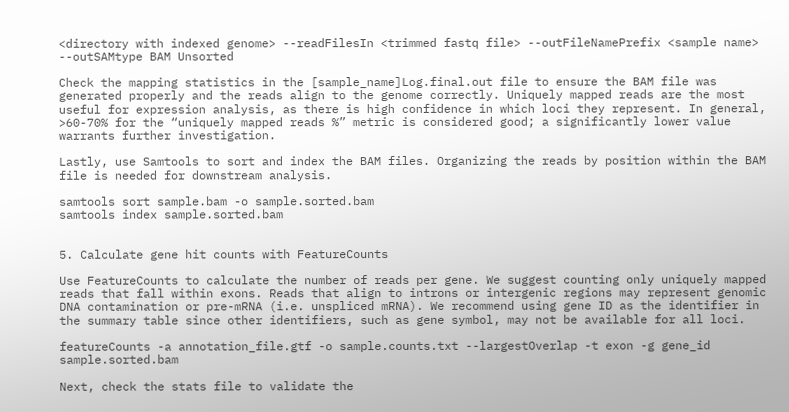<directory with indexed genome> --readFilesIn <trimmed fastq file> --outFileNamePrefix <sample name> --outSAMtype BAM Unsorted

Check the mapping statistics in the [sample_name]Log.final.out file to ensure the BAM file was generated properly and the reads align to the genome correctly. Uniquely mapped reads are the most useful for expression analysis, as there is high confidence in which loci they represent. In general, >60-70% for the “uniquely mapped reads %” metric is considered good; a significantly lower value warrants further investigation.

Lastly, use Samtools to sort and index the BAM files. Organizing the reads by position within the BAM file is needed for downstream analysis.

samtools sort sample.bam -o sample.sorted.bam
samtools index sample.sorted.bam


5. Calculate gene hit counts with FeatureCounts

Use FeatureCounts to calculate the number of reads per gene. We suggest counting only uniquely mapped reads that fall within exons. Reads that align to introns or intergenic regions may represent genomic DNA contamination or pre-mRNA (i.e. unspliced mRNA). We recommend using gene ID as the identifier in the summary table since other identifiers, such as gene symbol, may not be available for all loci.

featureCounts -a annotation_file.gtf -o sample.counts.txt --largestOverlap -t exon -g gene_id sample.sorted.bam

Next, check the stats file to validate the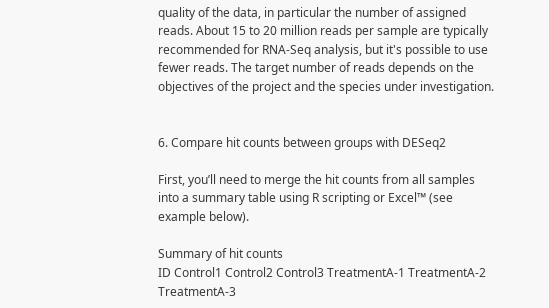quality of the data, in particular the number of assigned reads. About 15 to 20 million reads per sample are typically recommended for RNA-Seq analysis, but it's possible to use fewer reads. The target number of reads depends on the objectives of the project and the species under investigation.


6. Compare hit counts between groups with DESeq2

First, you’ll need to merge the hit counts from all samples into a summary table using R scripting or Excel™ (see example below).

Summary of hit counts
ID Control1 Control2 Control3 TreatmentA-1 TreatmentA-2 TreatmentA-3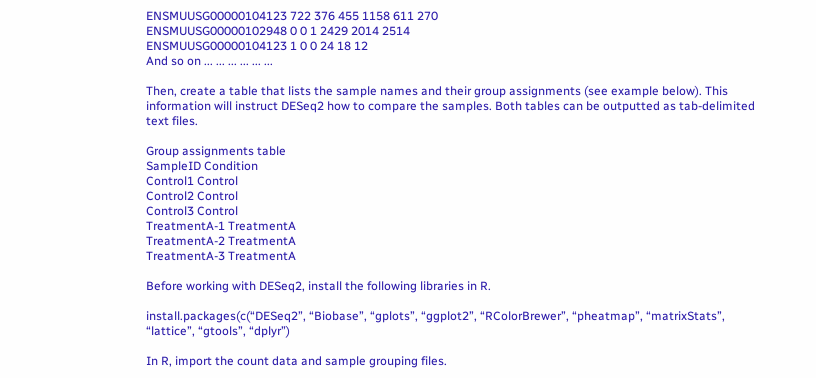ENSMUUSG00000104123 722 376 455 1158 611 270
ENSMUUSG00000102948 0 0 1 2429 2014 2514
ENSMUUSG00000104123 1 0 0 24 18 12
And so on ... ... ... ... ... ...

Then, create a table that lists the sample names and their group assignments (see example below). This information will instruct DESeq2 how to compare the samples. Both tables can be outputted as tab-delimited text files.

Group assignments table
SampleID Condition
Control1 Control
Control2 Control
Control3 Control
TreatmentA-1 TreatmentA
TreatmentA-2 TreatmentA
TreatmentA-3 TreatmentA

Before working with DESeq2, install the following libraries in R.

install.packages(c(“DESeq2”, “Biobase”, “gplots”, “ggplot2”, “RColorBrewer”, “pheatmap”, “matrixStats”, “lattice”, “gtools”, “dplyr”)

In R, import the count data and sample grouping files.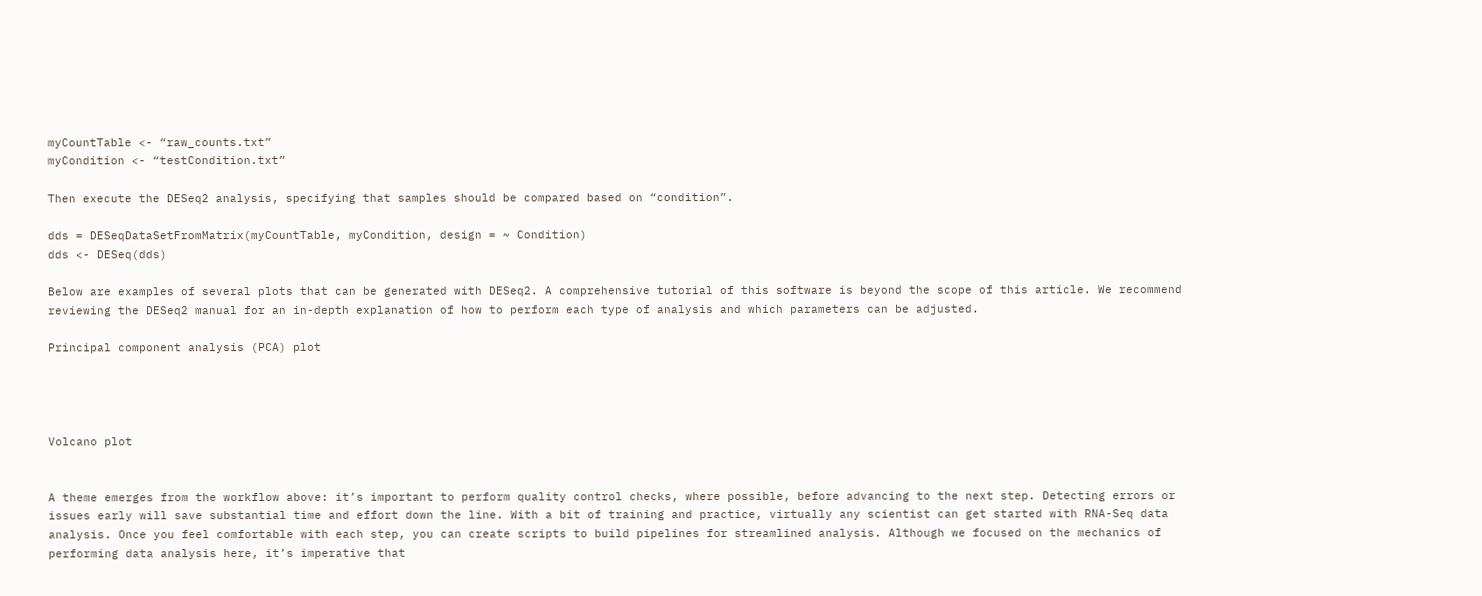myCountTable <- “raw_counts.txt”
myCondition <- “testCondition.txt”

Then execute the DESeq2 analysis, specifying that samples should be compared based on “condition”.

dds = DESeqDataSetFromMatrix(myCountTable, myCondition, design = ~ Condition)
dds <- DESeq(dds)

Below are examples of several plots that can be generated with DESeq2. A comprehensive tutorial of this software is beyond the scope of this article. We recommend reviewing the DESeq2 manual for an in-depth explanation of how to perform each type of analysis and which parameters can be adjusted.

Principal component analysis (PCA) plot




Volcano plot


A theme emerges from the workflow above: it’s important to perform quality control checks, where possible, before advancing to the next step. Detecting errors or issues early will save substantial time and effort down the line. With a bit of training and practice, virtually any scientist can get started with RNA-Seq data analysis. Once you feel comfortable with each step, you can create scripts to build pipelines for streamlined analysis. Although we focused on the mechanics of performing data analysis here, it’s imperative that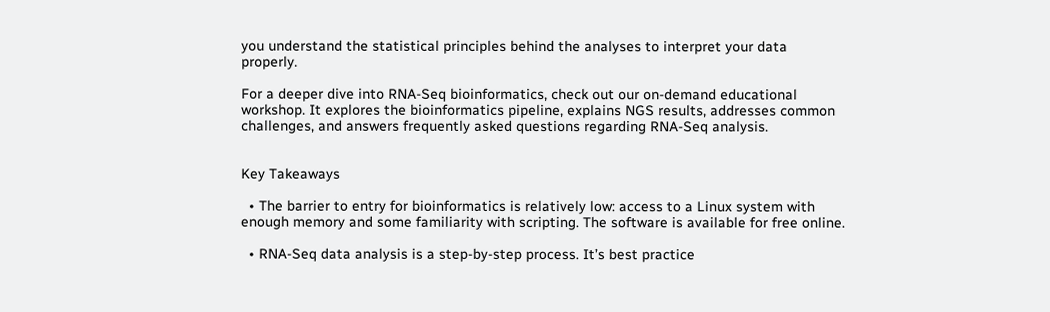you understand the statistical principles behind the analyses to interpret your data properly.

For a deeper dive into RNA-Seq bioinformatics, check out our on-demand educational workshop. It explores the bioinformatics pipeline, explains NGS results, addresses common challenges, and answers frequently asked questions regarding RNA-Seq analysis.


Key Takeaways

  • The barrier to entry for bioinformatics is relatively low: access to a Linux system with enough memory and some familiarity with scripting. The software is available for free online.

  • RNA-Seq data analysis is a step-by-step process. It’s best practice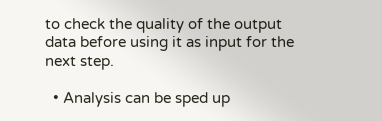to check the quality of the output data before using it as input for the next step.

  • Analysis can be sped up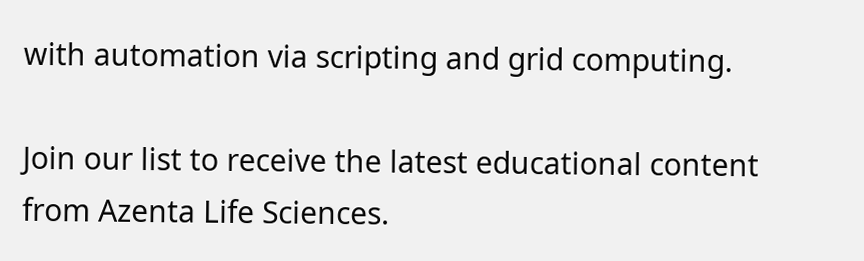with automation via scripting and grid computing.

Join our list to receive the latest educational content from Azenta Life Sciences.